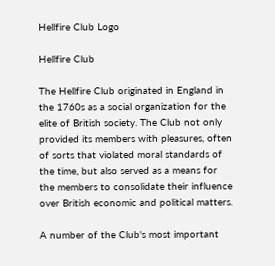Hellfire Club Logo

Hellfire Club

The Hellfire Club originated in England in the 1760s as a social organization for the elite of British society. The Club not only provided its members with pleasures, often of sorts that violated moral standards of the time, but also served as a means for the members to consolidate their influence over British economic and political matters.

A number of the Club's most important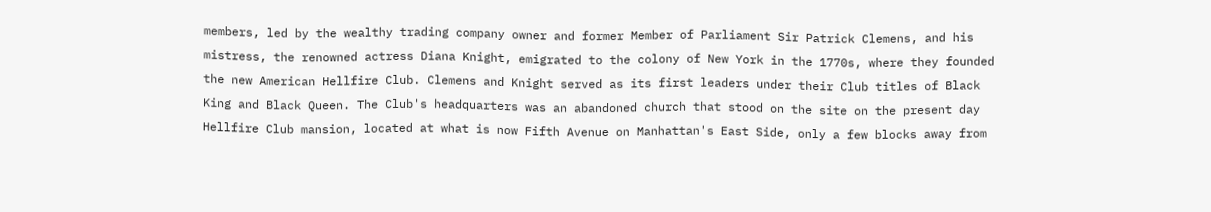members, led by the wealthy trading company owner and former Member of Parliament Sir Patrick Clemens, and his mistress, the renowned actress Diana Knight, emigrated to the colony of New York in the 1770s, where they founded the new American Hellfire Club. Clemens and Knight served as its first leaders under their Club titles of Black King and Black Queen. The Club's headquarters was an abandoned church that stood on the site on the present day Hellfire Club mansion, located at what is now Fifth Avenue on Manhattan's East Side, only a few blocks away from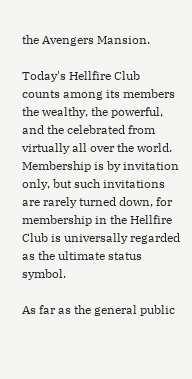the Avengers Mansion.

Today's Hellfire Club counts among its members the wealthy, the powerful, and the celebrated from virtually all over the world. Membership is by invitation only, but such invitations are rarely turned down, for membership in the Hellfire Club is universally regarded as the ultimate status symbol.

As far as the general public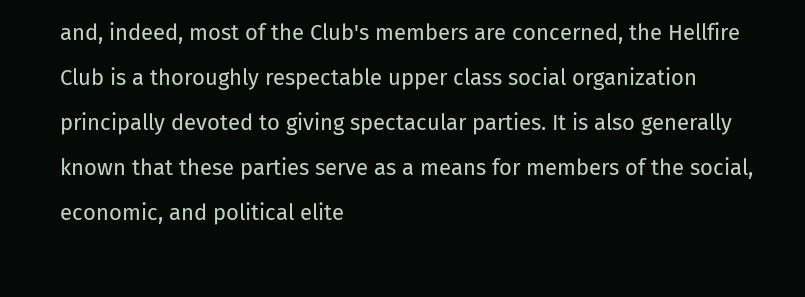and, indeed, most of the Club's members are concerned, the Hellfire Club is a thoroughly respectable upper class social organization principally devoted to giving spectacular parties. It is also generally known that these parties serve as a means for members of the social, economic, and political elite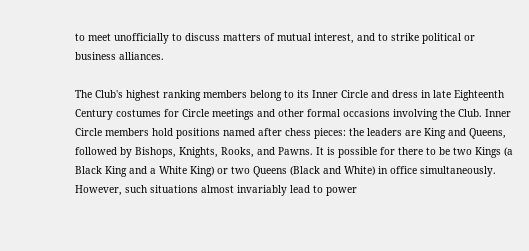to meet unofficially to discuss matters of mutual interest, and to strike political or business alliances.

The Club's highest ranking members belong to its Inner Circle and dress in late Eighteenth Century costumes for Circle meetings and other formal occasions involving the Club. Inner Circle members hold positions named after chess pieces: the leaders are King and Queens, followed by Bishops, Knights, Rooks, and Pawns. It is possible for there to be two Kings (a Black King and a White King) or two Queens (Black and White) in office simultaneously. However, such situations almost invariably lead to power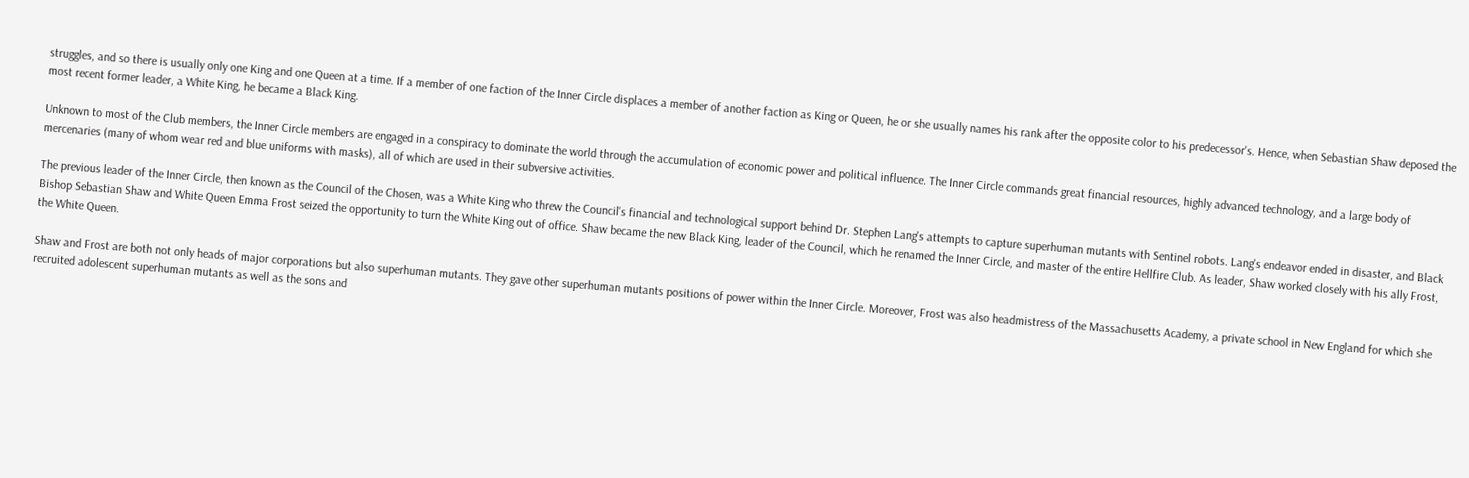struggles, and so there is usually only one King and one Queen at a time. If a member of one faction of the Inner Circle displaces a member of another faction as King or Queen, he or she usually names his rank after the opposite color to his predecessor's. Hence, when Sebastian Shaw deposed the most recent former leader, a White King, he became a Black King.

Unknown to most of the Club members, the Inner Circle members are engaged in a conspiracy to dominate the world through the accumulation of economic power and political influence. The Inner Circle commands great financial resources, highly advanced technology, and a large body of mercenaries (many of whom wear red and blue uniforms with masks), all of which are used in their subversive activities.

The previous leader of the Inner Circle, then known as the Council of the Chosen, was a White King who threw the Council's financial and technological support behind Dr. Stephen Lang's attempts to capture superhuman mutants with Sentinel robots. Lang's endeavor ended in disaster, and Black Bishop Sebastian Shaw and White Queen Emma Frost seized the opportunity to turn the White King out of office. Shaw became the new Black King, leader of the Council, which he renamed the Inner Circle, and master of the entire Hellfire Club. As leader, Shaw worked closely with his ally Frost, the White Queen.

Shaw and Frost are both not only heads of major corporations but also superhuman mutants. They gave other superhuman mutants positions of power within the Inner Circle. Moreover, Frost was also headmistress of the Massachusetts Academy, a private school in New England for which she recruited adolescent superhuman mutants as well as the sons and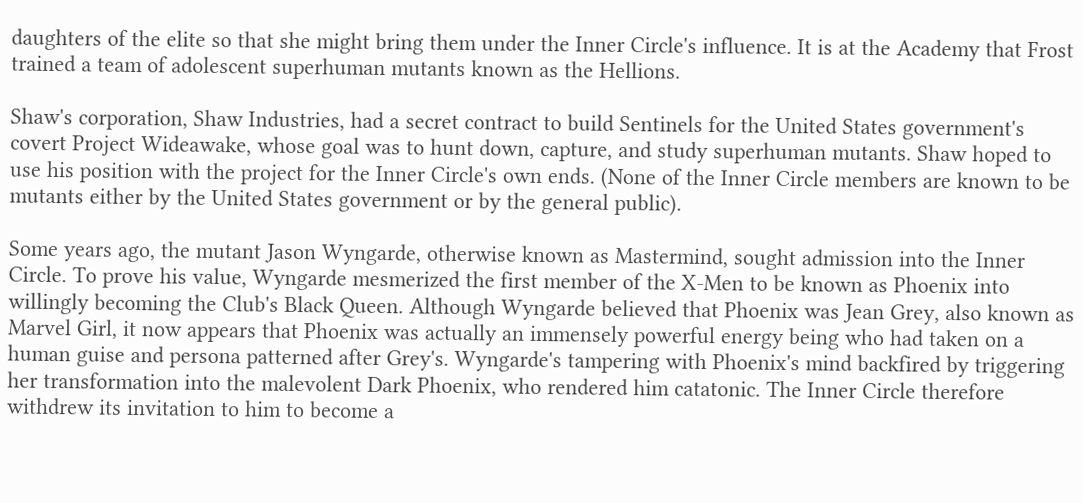daughters of the elite so that she might bring them under the Inner Circle's influence. It is at the Academy that Frost trained a team of adolescent superhuman mutants known as the Hellions.

Shaw's corporation, Shaw Industries, had a secret contract to build Sentinels for the United States government's covert Project Wideawake, whose goal was to hunt down, capture, and study superhuman mutants. Shaw hoped to use his position with the project for the Inner Circle's own ends. (None of the Inner Circle members are known to be mutants either by the United States government or by the general public).

Some years ago, the mutant Jason Wyngarde, otherwise known as Mastermind, sought admission into the Inner Circle. To prove his value, Wyngarde mesmerized the first member of the X-Men to be known as Phoenix into willingly becoming the Club's Black Queen. Although Wyngarde believed that Phoenix was Jean Grey, also known as Marvel Girl, it now appears that Phoenix was actually an immensely powerful energy being who had taken on a human guise and persona patterned after Grey's. Wyngarde's tampering with Phoenix's mind backfired by triggering her transformation into the malevolent Dark Phoenix, who rendered him catatonic. The Inner Circle therefore withdrew its invitation to him to become a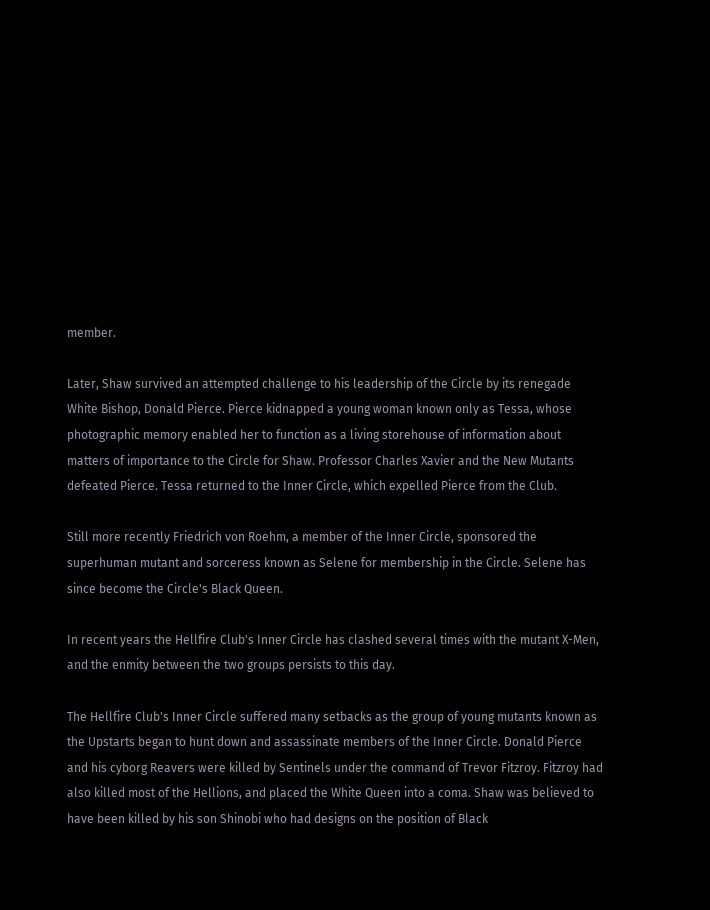member.

Later, Shaw survived an attempted challenge to his leadership of the Circle by its renegade White Bishop, Donald Pierce. Pierce kidnapped a young woman known only as Tessa, whose photographic memory enabled her to function as a living storehouse of information about matters of importance to the Circle for Shaw. Professor Charles Xavier and the New Mutants defeated Pierce. Tessa returned to the Inner Circle, which expelled Pierce from the Club.

Still more recently Friedrich von Roehm, a member of the Inner Circle, sponsored the superhuman mutant and sorceress known as Selene for membership in the Circle. Selene has since become the Circle's Black Queen.

In recent years the Hellfire Club's Inner Circle has clashed several times with the mutant X-Men, and the enmity between the two groups persists to this day.

The Hellfire Club's Inner Circle suffered many setbacks as the group of young mutants known as the Upstarts began to hunt down and assassinate members of the Inner Circle. Donald Pierce and his cyborg Reavers were killed by Sentinels under the command of Trevor Fitzroy. Fitzroy had also killed most of the Hellions, and placed the White Queen into a coma. Shaw was believed to have been killed by his son Shinobi who had designs on the position of Black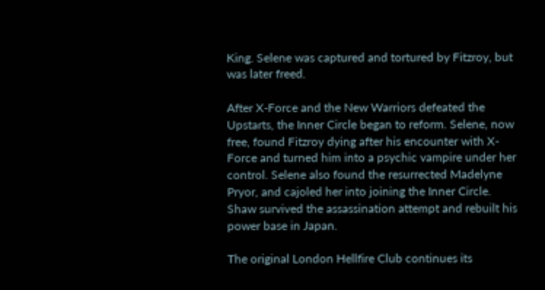King. Selene was captured and tortured by Fitzroy, but was later freed.

After X-Force and the New Warriors defeated the Upstarts, the Inner Circle began to reform. Selene, now free, found Fitzroy dying after his encounter with X-Force and turned him into a psychic vampire under her control. Selene also found the resurrected Madelyne Pryor, and cajoled her into joining the Inner Circle. Shaw survived the assassination attempt and rebuilt his power base in Japan.

The original London Hellfire Club continues its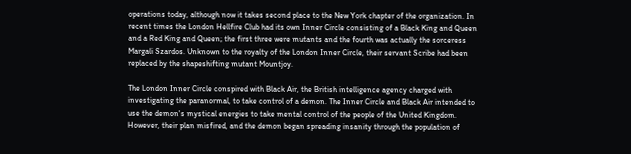operations today, although now it takes second place to the New York chapter of the organization. In recent times the London Hellfire Club had its own Inner Circle consisting of a Black King and Queen and a Red King and Queen; the first three were mutants and the fourth was actually the sorceress Margali Szardos. Unknown to the royalty of the London Inner Circle, their servant Scribe had been replaced by the shapeshifting mutant Mountjoy.

The London Inner Circle conspired with Black Air, the British intelligence agency charged with investigating the paranormal, to take control of a demon. The Inner Circle and Black Air intended to use the demon's mystical energies to take mental control of the people of the United Kingdom. However, their plan misfired, and the demon began spreading insanity through the population of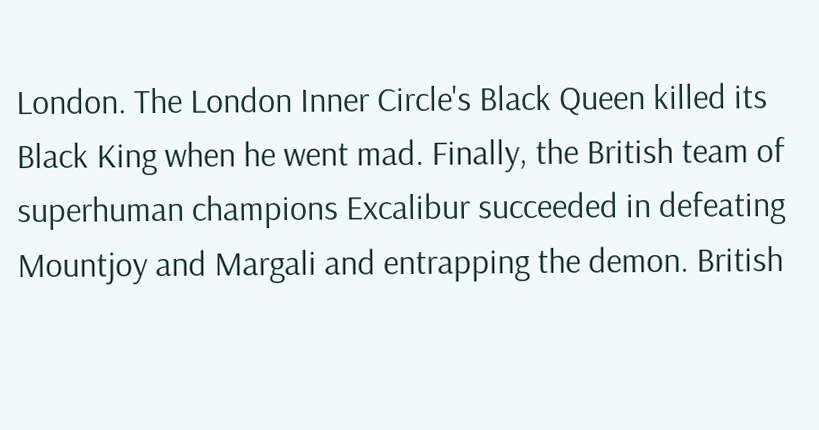London. The London Inner Circle's Black Queen killed its Black King when he went mad. Finally, the British team of superhuman champions Excalibur succeeded in defeating Mountjoy and Margali and entrapping the demon. British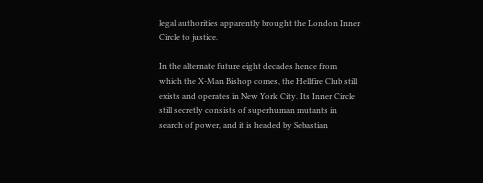legal authorities apparently brought the London Inner Circle to justice.

In the alternate future eight decades hence from which the X-Man Bishop comes, the Hellfire Club still exists and operates in New York City. Its Inner Circle still secretly consists of superhuman mutants in search of power, and it is headed by Sebastian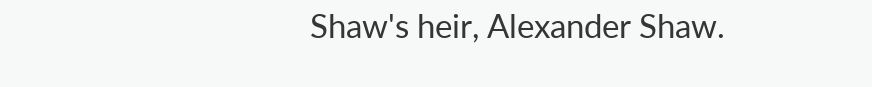Shaw's heir, Alexander Shaw.